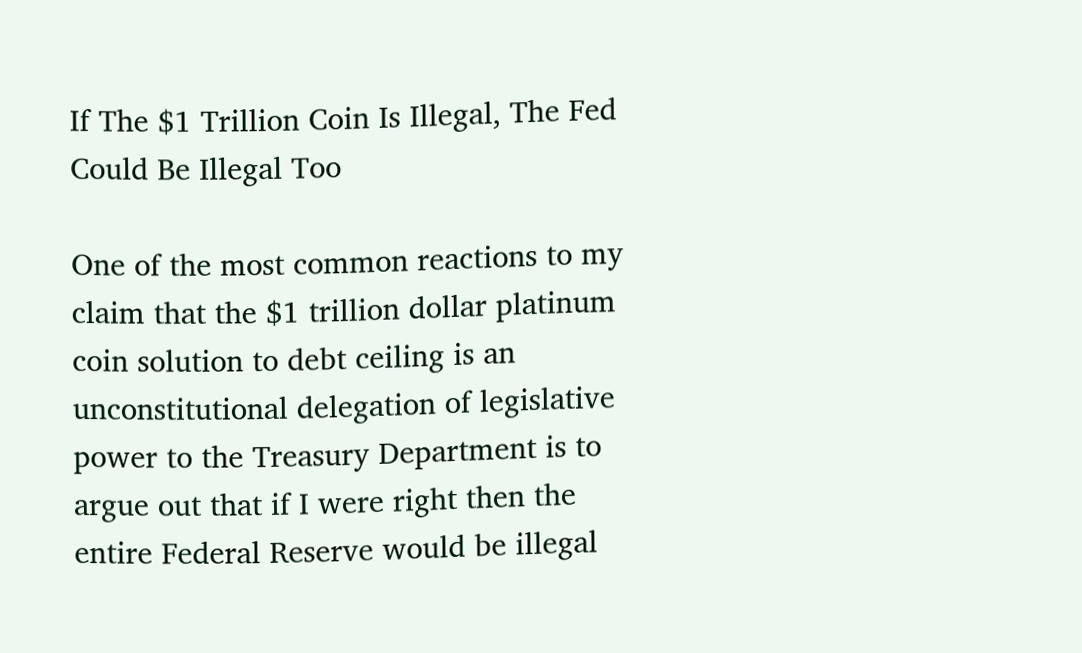If The $1 Trillion Coin Is Illegal, The Fed Could Be Illegal Too

One of the most common reactions to my claim that the $1 trillion dollar platinum coin solution to debt ceiling is an unconstitutional delegation of legislative power to the Treasury Department is to argue out that if I were right then the entire Federal Reserve would be illegal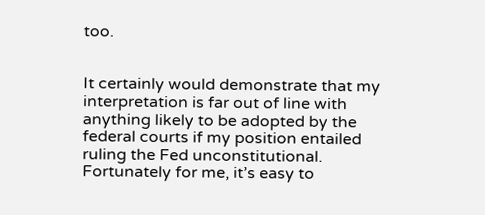too.


It certainly would demonstrate that my interpretation is far out of line with anything likely to be adopted by the federal courts if my position entailed ruling the Fed unconstitutional. Fortunately for me, it’s easy to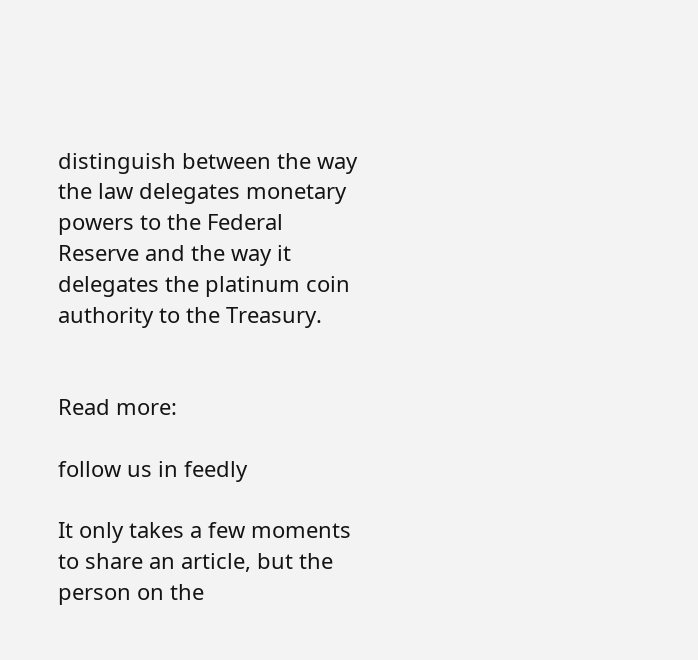distinguish between the way the law delegates monetary powers to the Federal Reserve and the way it delegates the platinum coin authority to the Treasury.


Read more:

follow us in feedly

It only takes a few moments to share an article, but the person on the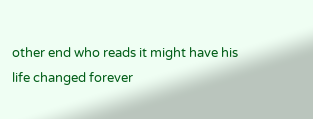other end who reads it might have his life changed forever